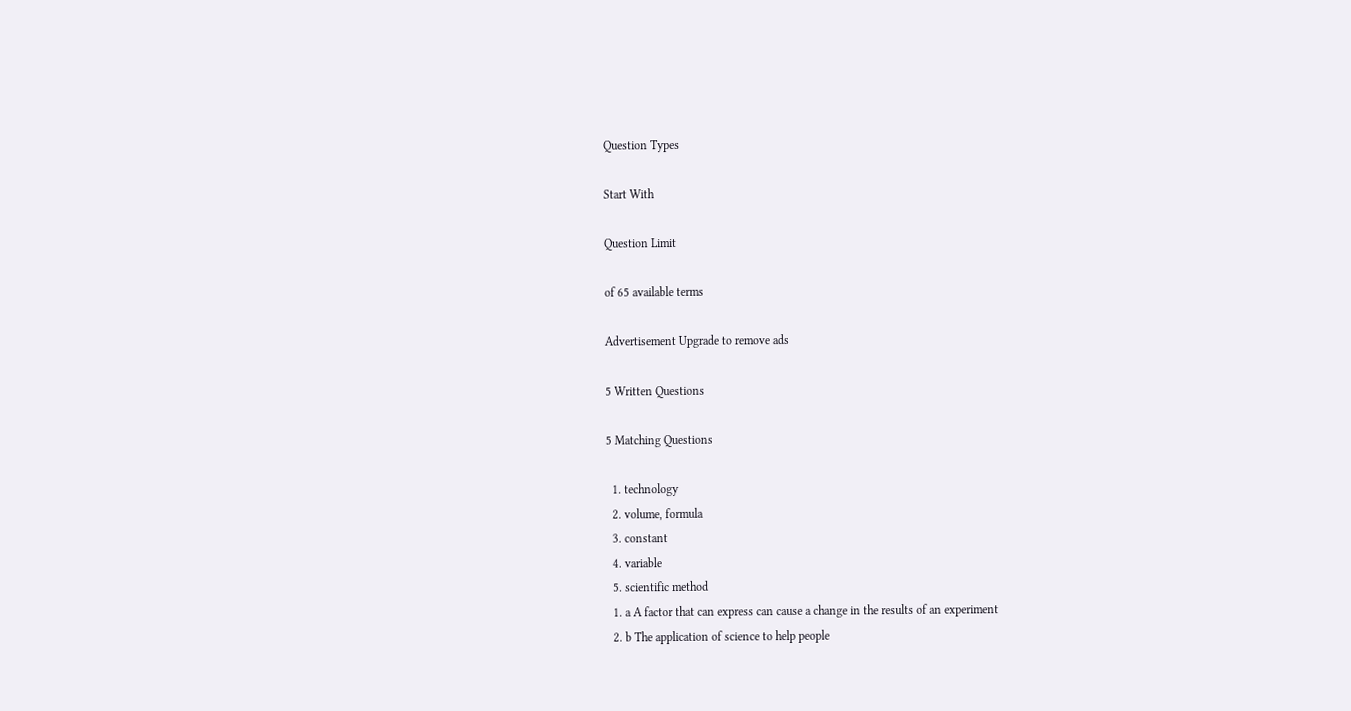Question Types

Start With

Question Limit

of 65 available terms

Advertisement Upgrade to remove ads

5 Written Questions

5 Matching Questions

  1. technology
  2. volume, formula
  3. constant
  4. variable
  5. scientific method
  1. a A factor that can express can cause a change in the results of an experiment
  2. b The application of science to help people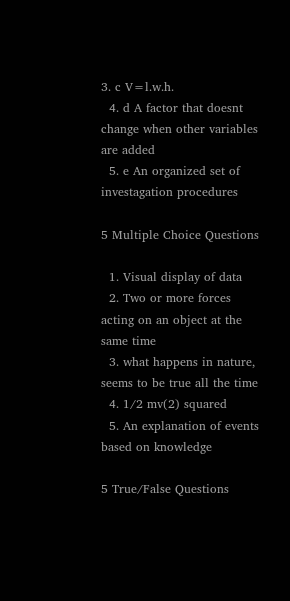3. c V=l.w.h.
  4. d A factor that doesnt change when other variables are added
  5. e An organized set of investagation procedures

5 Multiple Choice Questions

  1. Visual display of data
  2. Two or more forces acting on an object at the same time
  3. what happens in nature, seems to be true all the time
  4. 1/2 mv(2) squared
  5. An explanation of events based on knowledge

5 True/False Questions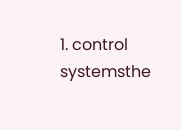1. control systemsthe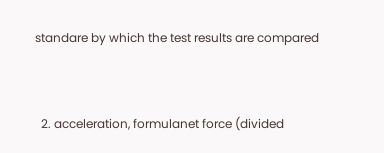standare by which the test results are compared


  2. acceleration, formulanet force (divided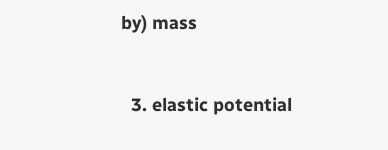by) mass


  3. elastic potential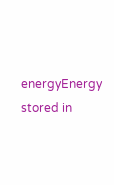energyEnergy stored in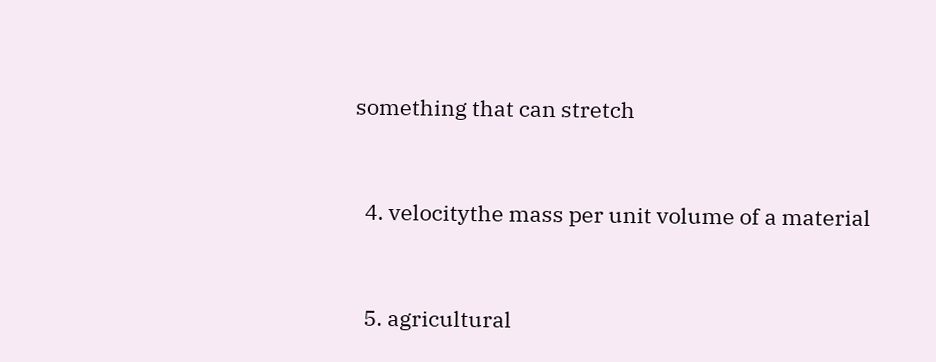something that can stretch


  4. velocitythe mass per unit volume of a material


  5. agricultural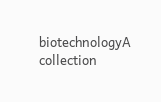biotechnologyA collection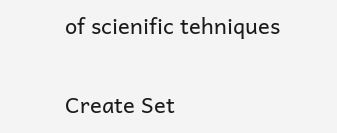of scienific tehniques


Create Set